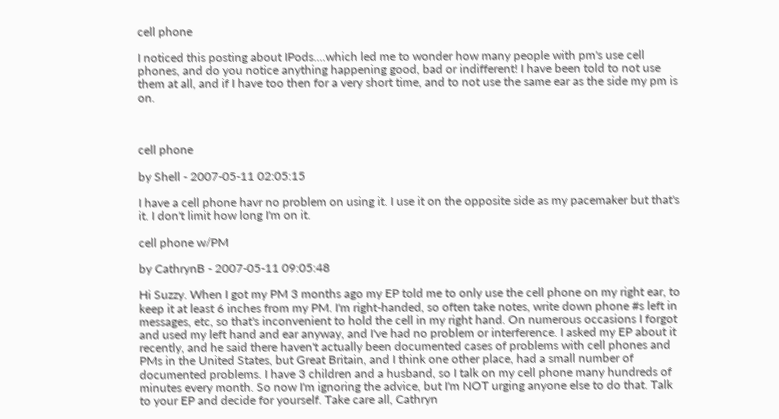cell phone

I noticed this posting about IPods....which led me to wonder how many people with pm's use cell phones, and do you notice anything happening good, bad or indifferent! I have been told to not use them at all, and if I have too then for a very short time, and to not use the same ear as the side my pm is on.



cell phone

by Shell - 2007-05-11 02:05:15

I have a cell phone havr no problem on using it. I use it on the opposite side as my pacemaker but that's it. I don't limit how long I'm on it.

cell phone w/PM

by CathrynB - 2007-05-11 09:05:48

Hi Suzzy. When I got my PM 3 months ago my EP told me to only use the cell phone on my right ear, to keep it at least 6 inches from my PM. I'm right-handed, so often take notes, write down phone #s left in messages, etc, so that's inconvenient to hold the cell in my right hand. On numerous occasions I forgot and used my left hand and ear anyway, and I've had no problem or interference. I asked my EP about it recently, and he said there haven't actually been documented cases of problems with cell phones and PMs in the United States, but Great Britain, and I think one other place, had a small number of documented problems. I have 3 children and a husband, so I talk on my cell phone many hundreds of minutes every month. So now I'm ignoring the advice, but I'm NOT urging anyone else to do that. Talk to your EP and decide for yourself. Take care all, Cathryn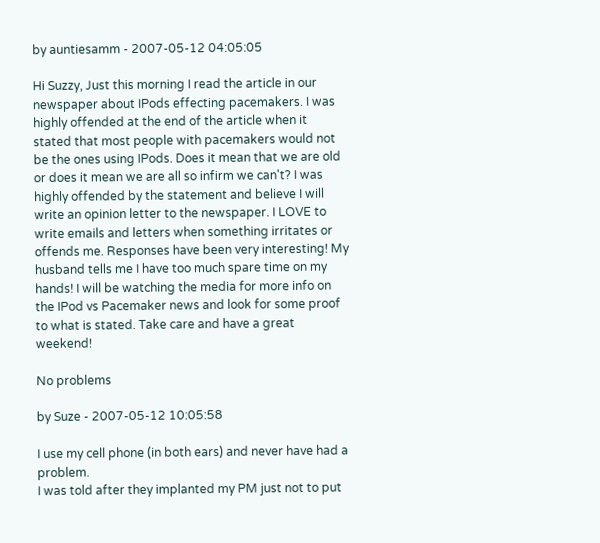by auntiesamm - 2007-05-12 04:05:05

Hi Suzzy, Just this morning I read the article in our newspaper about IPods effecting pacemakers. I was highly offended at the end of the article when it stated that most people with pacemakers would not be the ones using IPods. Does it mean that we are old or does it mean we are all so infirm we can't? I was highly offended by the statement and believe I will write an opinion letter to the newspaper. I LOVE to write emails and letters when something irritates or offends me. Responses have been very interesting! My husband tells me I have too much spare time on my hands! I will be watching the media for more info on the IPod vs Pacemaker news and look for some proof to what is stated. Take care and have a great weekend!

No problems

by Suze - 2007-05-12 10:05:58

I use my cell phone (in both ears) and never have had a problem.
I was told after they implanted my PM just not to put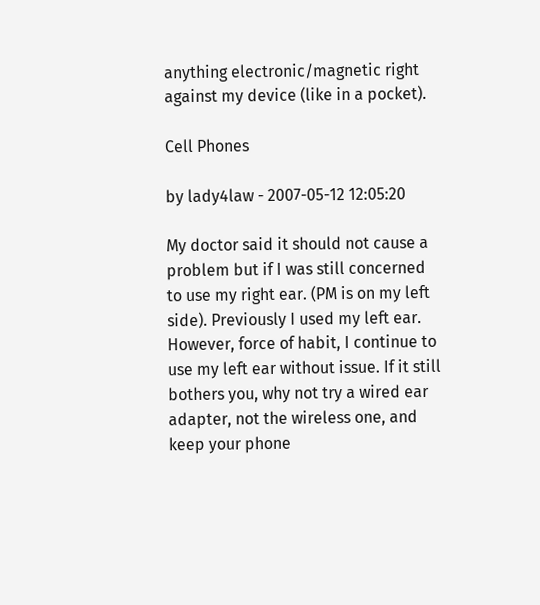anything electronic/magnetic right against my device (like in a pocket).

Cell Phones

by lady4law - 2007-05-12 12:05:20

My doctor said it should not cause a problem but if I was still concerned to use my right ear. (PM is on my left side). Previously I used my left ear. However, force of habit, I continue to use my left ear without issue. If it still bothers you, why not try a wired ear adapter, not the wireless one, and keep your phone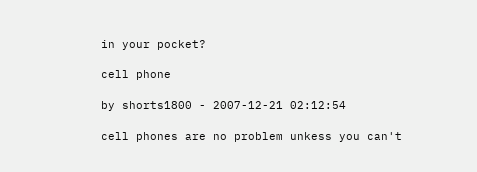in your pocket?

cell phone

by shorts1800 - 2007-12-21 02:12:54

cell phones are no problem unkess you can't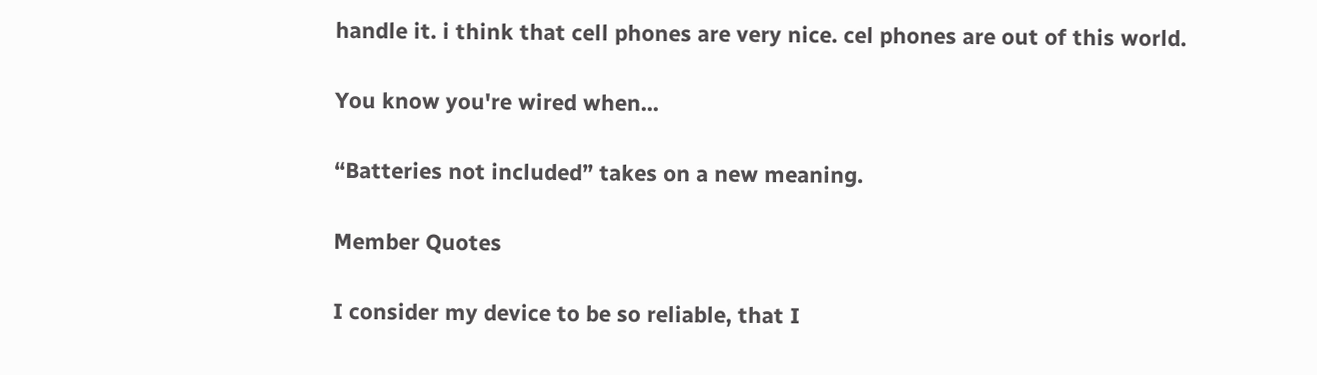handle it. i think that cell phones are very nice. cel phones are out of this world.

You know you're wired when...

“Batteries not included” takes on a new meaning.

Member Quotes

I consider my device to be so reliable, that I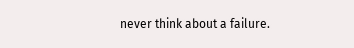never think about a failure.